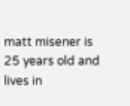matt misener is 25 years old and lives in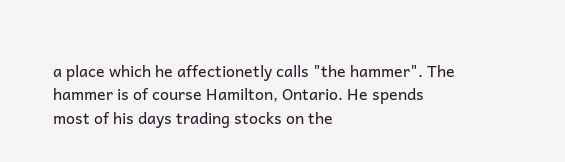a place which he affectionetly calls "the hammer". The hammer is of course Hamilton, Ontario. He spends most of his days trading stocks on the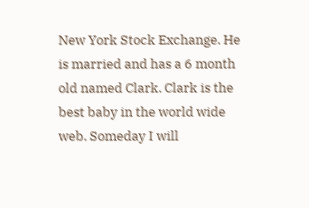New York Stock Exchange. He is married and has a 6 month old named Clark. Clark is the best baby in the world wide web. Someday I will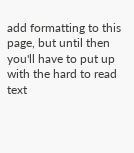add formatting to this page, but until then you'll have to put up with the hard to read text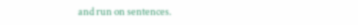and run on sentences.